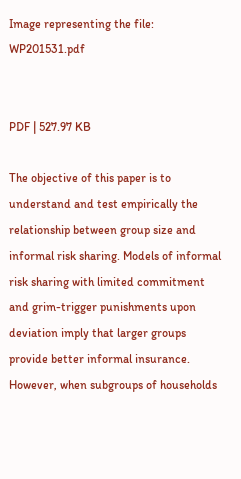Image representing the file: WP201531.pdf


PDF | 527.97 KB

The objective of this paper is to understand and test empirically the relationship between group size and informal risk sharing. Models of informal risk sharing with limited commitment and grim-trigger punishments upon deviation imply that larger groups provide better informal insurance. However, when subgroups of households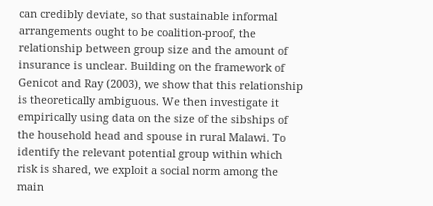can credibly deviate, so that sustainable informal arrangements ought to be coalition-proof, the relationship between group size and the amount of insurance is unclear. Building on the framework of Genicot and Ray (2003), we show that this relationship is theoretically ambiguous. We then investigate it empirically using data on the size of the sibships of the household head and spouse in rural Malawi. To identify the relevant potential group within which risk is shared, we exploit a social norm among the main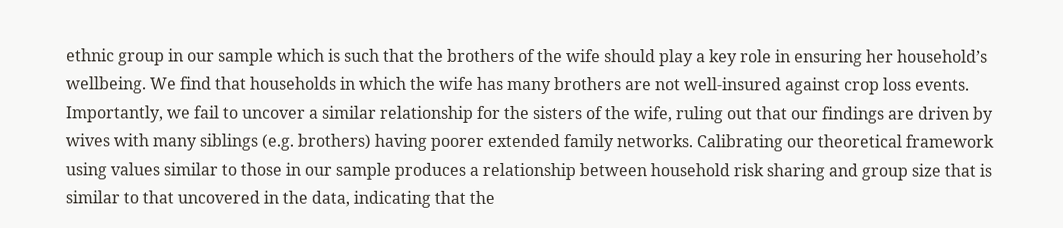ethnic group in our sample which is such that the brothers of the wife should play a key role in ensuring her household’s wellbeing. We find that households in which the wife has many brothers are not well-insured against crop loss events. Importantly, we fail to uncover a similar relationship for the sisters of the wife, ruling out that our findings are driven by wives with many siblings (e.g. brothers) having poorer extended family networks. Calibrating our theoretical framework using values similar to those in our sample produces a relationship between household risk sharing and group size that is similar to that uncovered in the data, indicating that the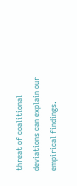threat of coalitional deviations can explain our empirical findings.